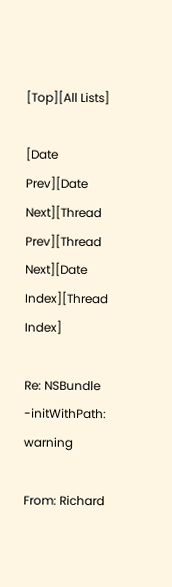[Top][All Lists]

[Date Prev][Date Next][Thread Prev][Thread Next][Date Index][Thread Index]

Re: NSBundle -initWithPath: warning

From: Richard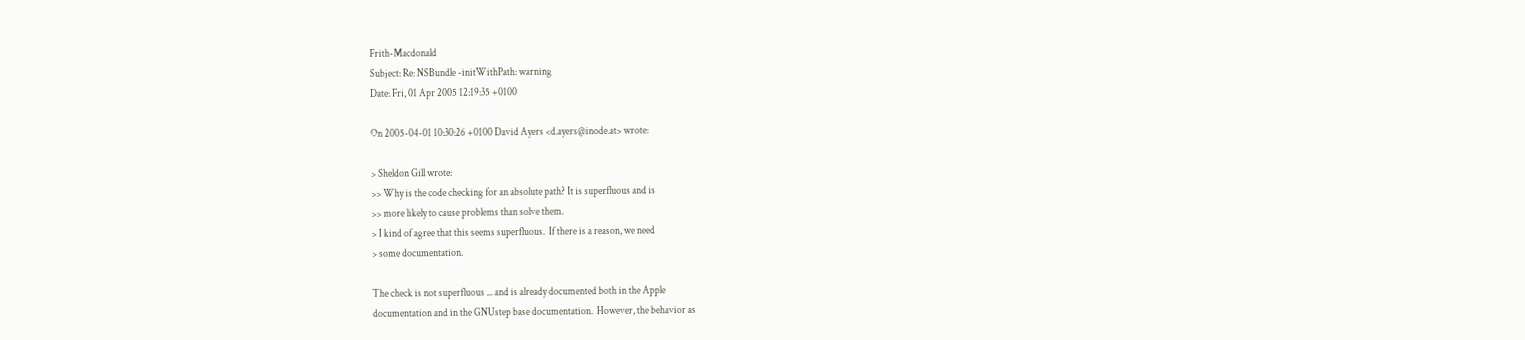Frith-Macdonald
Subject: Re: NSBundle -initWithPath: warning
Date: Fri, 01 Apr 2005 12:19:35 +0100

On 2005-04-01 10:30:26 +0100 David Ayers <d.ayers@inode.at> wrote:

> Sheldon Gill wrote:
>> Why is the code checking for an absolute path? It is superfluous and is
>> more likely to cause problems than solve them.
> I kind of agree that this seems superfluous.  If there is a reason, we need
> some documentation.

The check is not superfluous ... and is already documented both in the Apple
documentation and in the GNUstep base documentation.  However, the behavior as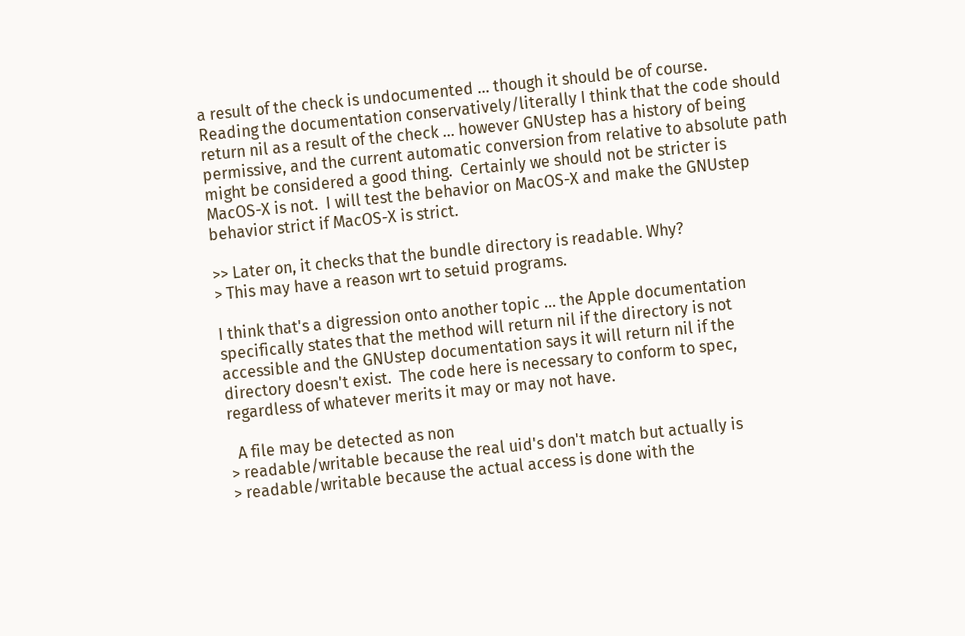a result of the check is undocumented ... though it should be of course.
Reading the documentation conservatively/literally I think that the code should
return nil as a result of the check ... however GNUstep has a history of being
permissive, and the current automatic conversion from relative to absolute path
might be considered a good thing.  Certainly we should not be stricter is
MacOS-X is not.  I will test the behavior on MacOS-X and make the GNUstep
behavior strict if MacOS-X is strict.

>> Later on, it checks that the bundle directory is readable. Why?
> This may have a reason wrt to setuid programs.

I think that's a digression onto another topic ... the Apple documentation
specifically states that the method will return nil if the directory is not
accessible and the GNUstep documentation says it will return nil if the
directory doesn't exist.  The code here is necessary to conform to spec,
regardless of whatever merits it may or may not have.

  A file may be detected as non
> readable/writable because the real uid's don't match but actually is
> readable/writable because the actual access is done with the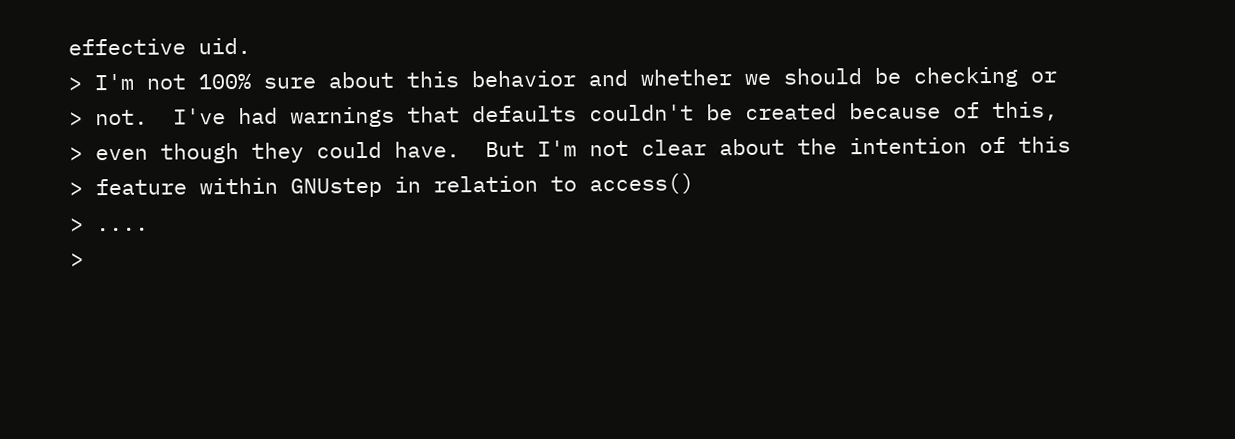effective uid.
> I'm not 100% sure about this behavior and whether we should be checking or
> not.  I've had warnings that defaults couldn't be created because of this,
> even though they could have.  But I'm not clear about the intention of this
> feature within GNUstep in relation to access()
> ....
>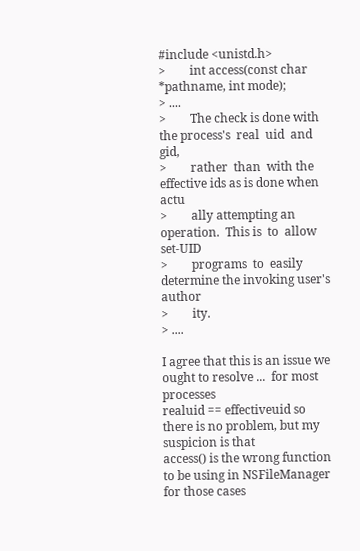#include <unistd.h>
>        int access(const char *pathname, int mode);
> ....
>        The check is done with the process's  real  uid  and  gid,
>        rather  than  with the effective ids as is done when actu
>        ally attempting an operation.  This is  to  allow  set-UID
>        programs  to  easily determine the invoking user's author
>        ity.
> ....

I agree that this is an issue we ought to resolve ...  for most processes
realuid == effectiveuid so there is no problem, but my suspicion is that
access() is the wrong function to be using in NSFileManager  for those cases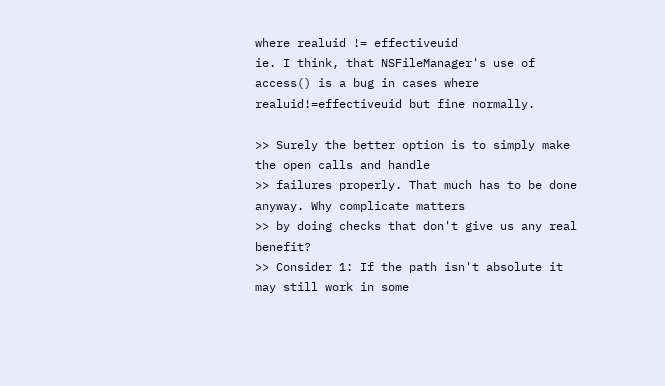where realuid != effectiveuid
ie. I think, that NSFileManager's use of access() is a bug in cases where
realuid!=effectiveuid but fine normally.

>> Surely the better option is to simply make the open calls and handle
>> failures properly. That much has to be done anyway. Why complicate matters
>> by doing checks that don't give us any real benefit?
>> Consider 1: If the path isn't absolute it may still work in some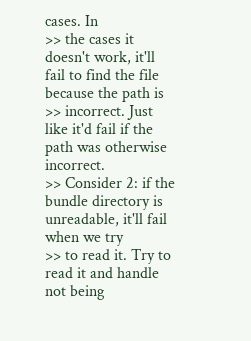cases. In
>> the cases it doesn't work, it'll fail to find the file because the path is
>> incorrect. Just like it'd fail if the path was otherwise incorrect.
>> Consider 2: if the bundle directory is unreadable, it'll fail when we try
>> to read it. Try to read it and handle not being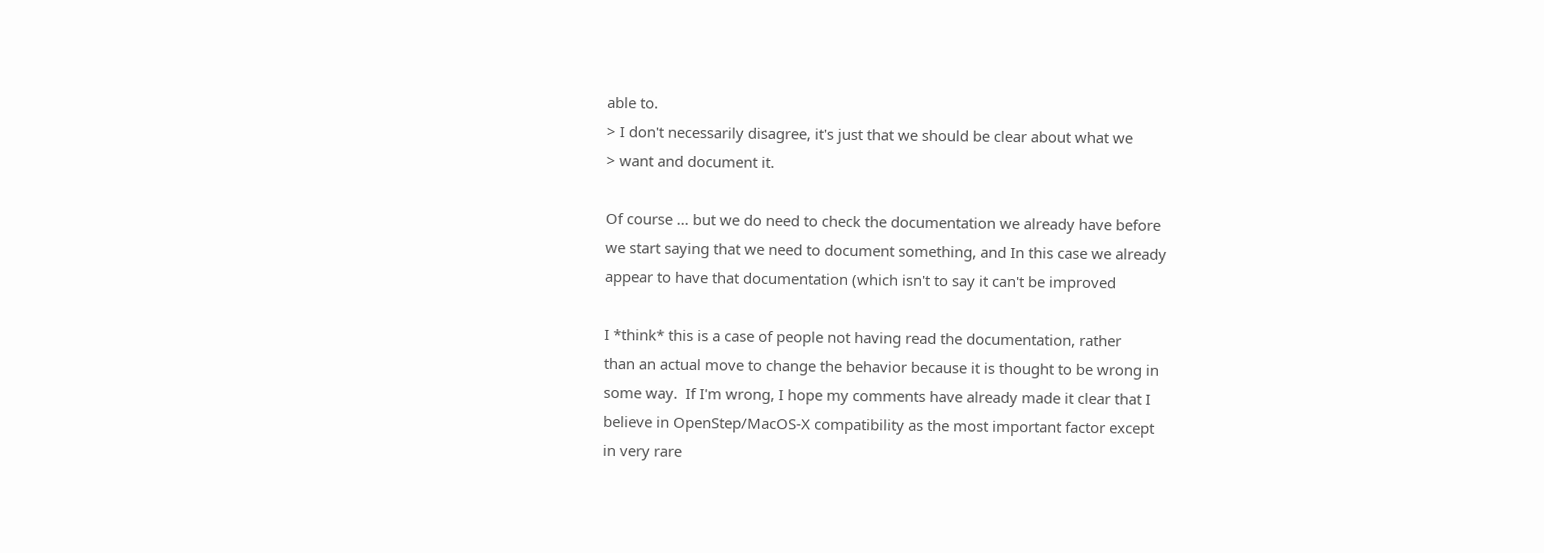able to.
> I don't necessarily disagree, it's just that we should be clear about what we
> want and document it.

Of course ... but we do need to check the documentation we already have before
we start saying that we need to document something, and In this case we already
appear to have that documentation (which isn't to say it can't be improved

I *think* this is a case of people not having read the documentation, rather
than an actual move to change the behavior because it is thought to be wrong in
some way.  If I'm wrong, I hope my comments have already made it clear that I
believe in OpenStep/MacOS-X compatibility as the most important factor except
in very rare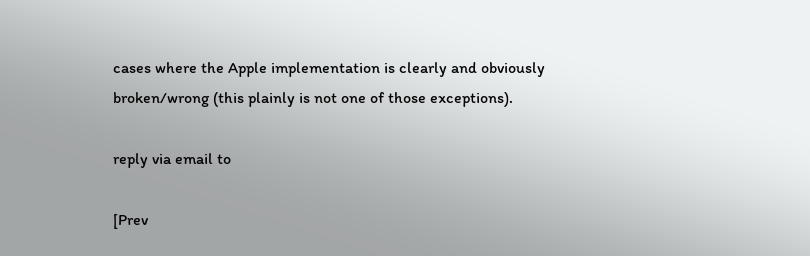cases where the Apple implementation is clearly and obviously
broken/wrong (this plainly is not one of those exceptions).

reply via email to

[Prev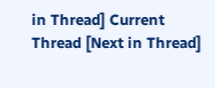in Thread] Current Thread [Next in Thread]